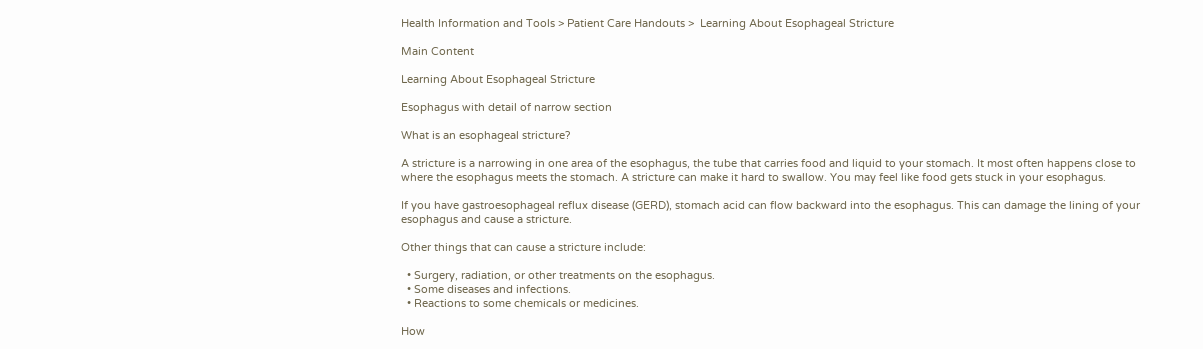Health Information and Tools > Patient Care Handouts >  Learning About Esophageal Stricture

Main Content

Learning About Esophageal Stricture

Esophagus with detail of narrow section

What is an esophageal stricture?

A stricture is a narrowing in one area of the esophagus, the tube that carries food and liquid to your stomach. It most often happens close to where the esophagus meets the stomach. A stricture can make it hard to swallow. You may feel like food gets stuck in your esophagus.

If you have gastroesophageal reflux disease (GERD), stomach acid can flow backward into the esophagus. This can damage the lining of your esophagus and cause a stricture.

Other things that can cause a stricture include:

  • Surgery, radiation, or other treatments on the esophagus.
  • Some diseases and infections.
  • Reactions to some chemicals or medicines.

How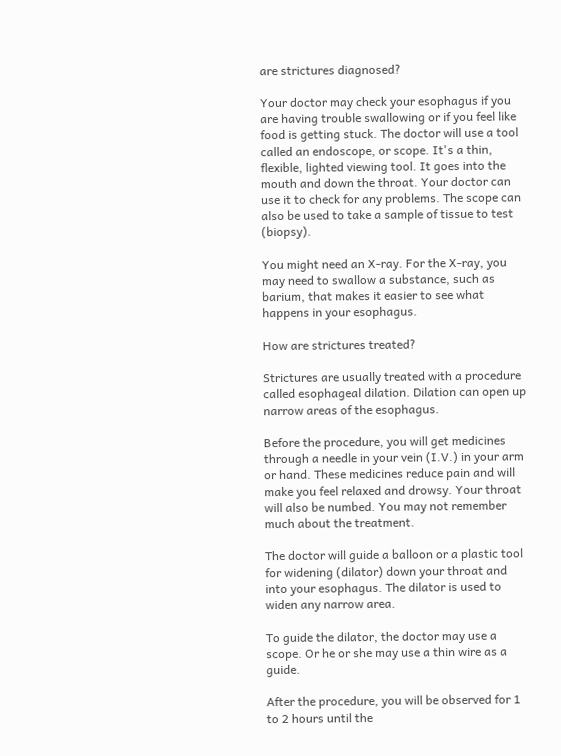are strictures diagnosed?

Your doctor may check your esophagus if you are having trouble swallowing or if you feel like food is getting stuck. The doctor will use a tool called an endoscope, or scope. It's a thin, flexible, lighted viewing tool. It goes into the mouth and down the throat. Your doctor can use it to check for any problems. The scope can also be used to take a sample of tissue to test (biopsy).

You might need an X-ray. For the X-ray, you may need to swallow a substance, such as barium, that makes it easier to see what happens in your esophagus.

How are strictures treated?

Strictures are usually treated with a procedure called esophageal dilation. Dilation can open up narrow areas of the esophagus.

Before the procedure, you will get medicines through a needle in your vein (I.V.) in your arm or hand. These medicines reduce pain and will make you feel relaxed and drowsy. Your throat will also be numbed. You may not remember much about the treatment.

The doctor will guide a balloon or a plastic tool for widening (dilator) down your throat and into your esophagus. The dilator is used to widen any narrow area.

To guide the dilator, the doctor may use a scope. Or he or she may use a thin wire as a guide.

After the procedure, you will be observed for 1 to 2 hours until the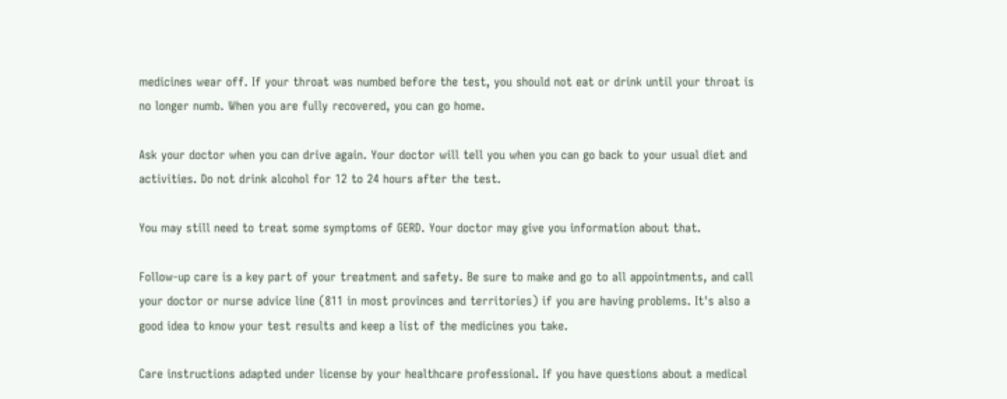medicines wear off. If your throat was numbed before the test, you should not eat or drink until your throat is no longer numb. When you are fully recovered, you can go home.

Ask your doctor when you can drive again. Your doctor will tell you when you can go back to your usual diet and activities. Do not drink alcohol for 12 to 24 hours after the test.

You may still need to treat some symptoms of GERD. Your doctor may give you information about that.

Follow-up care is a key part of your treatment and safety. Be sure to make and go to all appointments, and call your doctor or nurse advice line (811 in most provinces and territories) if you are having problems. It's also a good idea to know your test results and keep a list of the medicines you take.

Care instructions adapted under license by your healthcare professional. If you have questions about a medical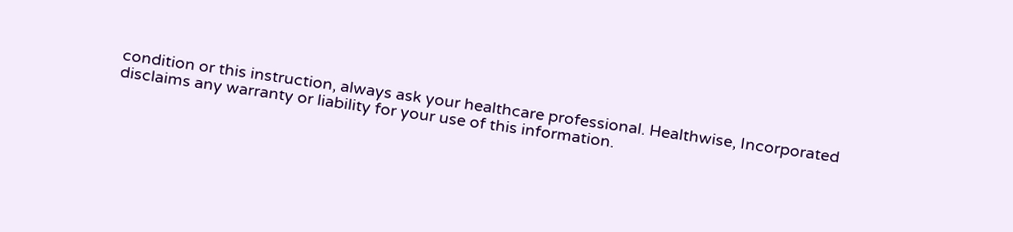condition or this instruction, always ask your healthcare professional. Healthwise, Incorporated disclaims any warranty or liability for your use of this information.